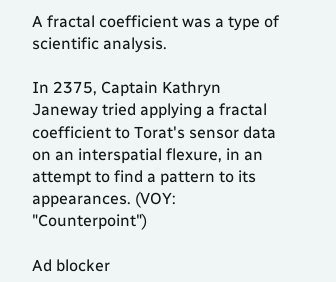A fractal coefficient was a type of scientific analysis.

In 2375, Captain Kathryn Janeway tried applying a fractal coefficient to Torat's sensor data on an interspatial flexure, in an attempt to find a pattern to its appearances. (VOY: "Counterpoint")

Ad blocker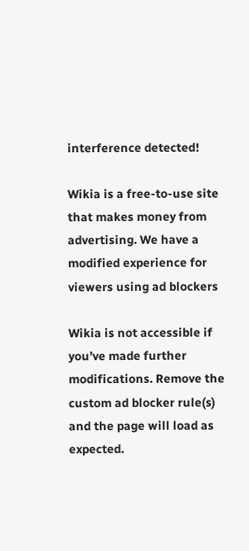interference detected!

Wikia is a free-to-use site that makes money from advertising. We have a modified experience for viewers using ad blockers

Wikia is not accessible if you’ve made further modifications. Remove the custom ad blocker rule(s) and the page will load as expected.